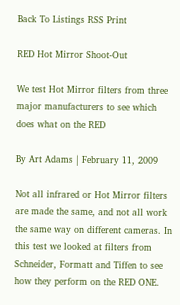Back To Listings RSS Print

RED Hot Mirror Shoot-Out

We test Hot Mirror filters from three major manufacturers to see which does what on the RED

By Art Adams | February 11, 2009

Not all infrared or Hot Mirror filters are made the same, and not all work the same way on different cameras. In this test we looked at filters from Schneider, Formatt and Tiffen to see how they perform on the RED ONE.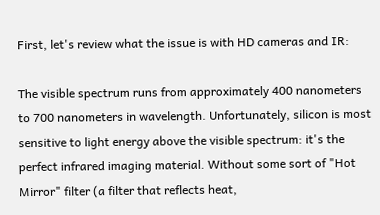First, let's review what the issue is with HD cameras and IR:

The visible spectrum runs from approximately 400 nanometers to 700 nanometers in wavelength. Unfortunately, silicon is most sensitive to light energy above the visible spectrum: it's the perfect infrared imaging material. Without some sort of "Hot Mirror" filter (a filter that reflects heat,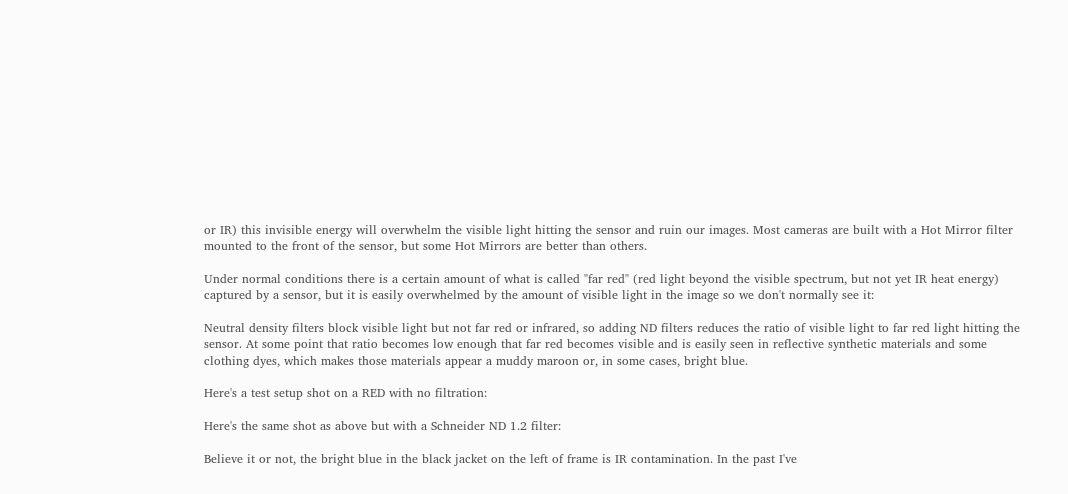or IR) this invisible energy will overwhelm the visible light hitting the sensor and ruin our images. Most cameras are built with a Hot Mirror filter mounted to the front of the sensor, but some Hot Mirrors are better than others.

Under normal conditions there is a certain amount of what is called "far red" (red light beyond the visible spectrum, but not yet IR heat energy) captured by a sensor, but it is easily overwhelmed by the amount of visible light in the image so we don't normally see it:

Neutral density filters block visible light but not far red or infrared, so adding ND filters reduces the ratio of visible light to far red light hitting the sensor. At some point that ratio becomes low enough that far red becomes visible and is easily seen in reflective synthetic materials and some clothing dyes, which makes those materials appear a muddy maroon or, in some cases, bright blue.

Here's a test setup shot on a RED with no filtration:

Here's the same shot as above but with a Schneider ND 1.2 filter:

Believe it or not, the bright blue in the black jacket on the left of frame is IR contamination. In the past I've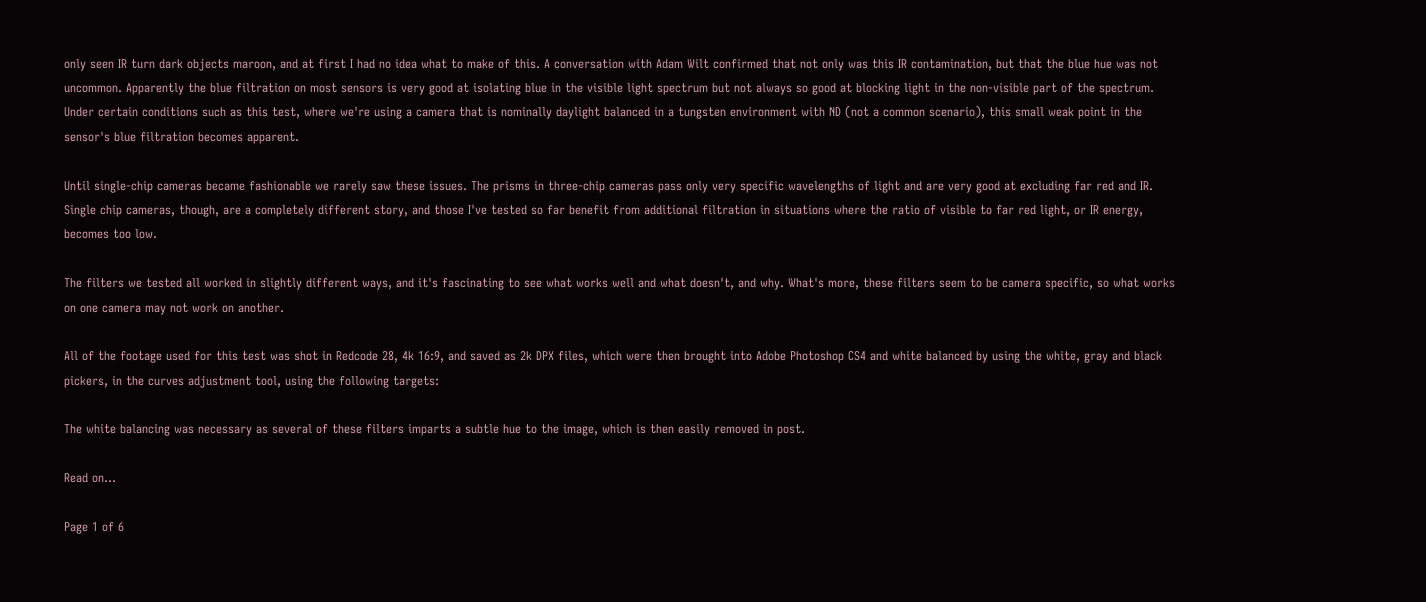only seen IR turn dark objects maroon, and at first I had no idea what to make of this. A conversation with Adam Wilt confirmed that not only was this IR contamination, but that the blue hue was not uncommon. Apparently the blue filtration on most sensors is very good at isolating blue in the visible light spectrum but not always so good at blocking light in the non-visible part of the spectrum. Under certain conditions such as this test, where we're using a camera that is nominally daylight balanced in a tungsten environment with ND (not a common scenario), this small weak point in the sensor's blue filtration becomes apparent.

Until single-chip cameras became fashionable we rarely saw these issues. The prisms in three-chip cameras pass only very specific wavelengths of light and are very good at excluding far red and IR. Single chip cameras, though, are a completely different story, and those I've tested so far benefit from additional filtration in situations where the ratio of visible to far red light, or IR energy, becomes too low.

The filters we tested all worked in slightly different ways, and it's fascinating to see what works well and what doesn't, and why. What's more, these filters seem to be camera specific, so what works on one camera may not work on another.

All of the footage used for this test was shot in Redcode 28, 4k 16:9, and saved as 2k DPX files, which were then brought into Adobe Photoshop CS4 and white balanced by using the white, gray and black pickers, in the curves adjustment tool, using the following targets:

The white balancing was necessary as several of these filters imparts a subtle hue to the image, which is then easily removed in post.

Read on...

Page 1 of 6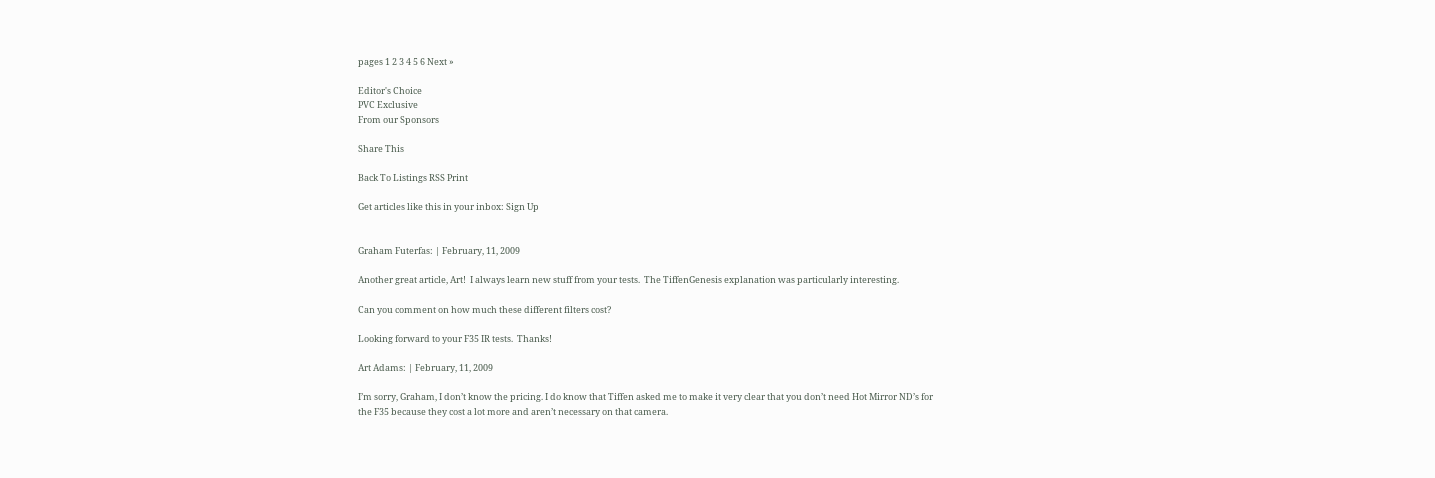pages 1 2 3 4 5 6 Next »

Editor's Choice
PVC Exclusive
From our Sponsors

Share This

Back To Listings RSS Print

Get articles like this in your inbox: Sign Up


Graham Futerfas: | February, 11, 2009

Another great article, Art!  I always learn new stuff from your tests.  The TiffenGenesis explanation was particularly interesting.

Can you comment on how much these different filters cost?

Looking forward to your F35 IR tests.  Thanks!

Art Adams: | February, 11, 2009

I’m sorry, Graham, I don’t know the pricing. I do know that Tiffen asked me to make it very clear that you don’t need Hot Mirror ND’s for the F35 because they cost a lot more and aren’t necessary on that camera.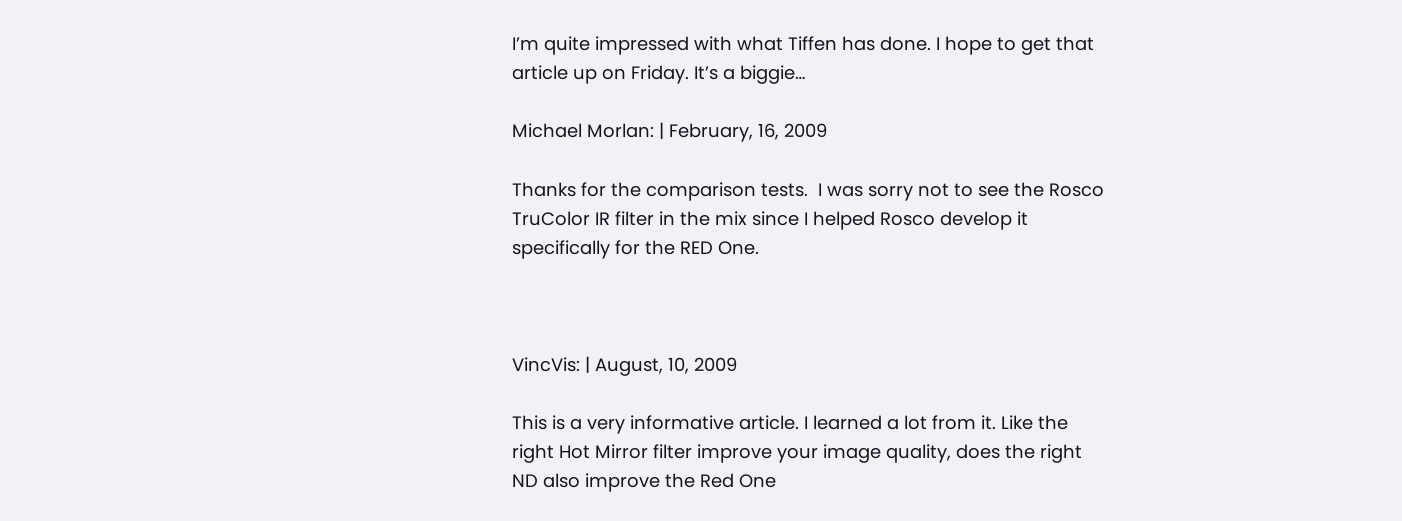I’m quite impressed with what Tiffen has done. I hope to get that article up on Friday. It’s a biggie…

Michael Morlan: | February, 16, 2009

Thanks for the comparison tests.  I was sorry not to see the Rosco TruColor IR filter in the mix since I helped Rosco develop it specifically for the RED One.



VincVis: | August, 10, 2009

This is a very informative article. I learned a lot from it. Like the right Hot Mirror filter improve your image quality, does the right ND also improve the Red One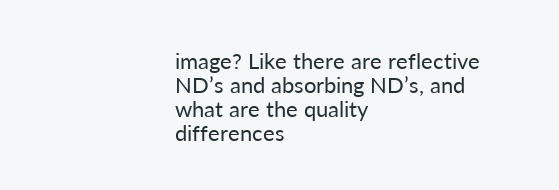image? Like there are reflective ND’s and absorbing ND’s, and what are the quality differences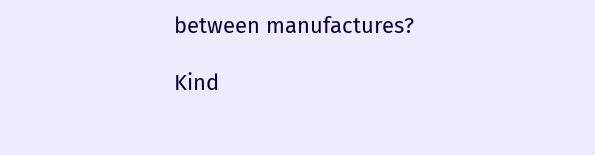between manufactures?

Kind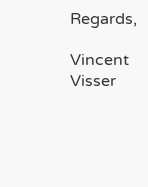Regards,

Vincent Visser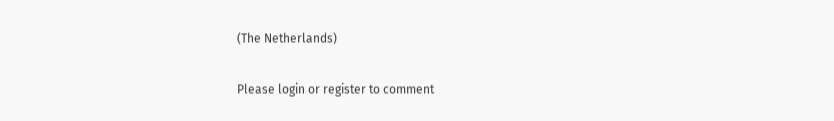(The Netherlands)

Please login or register to comment